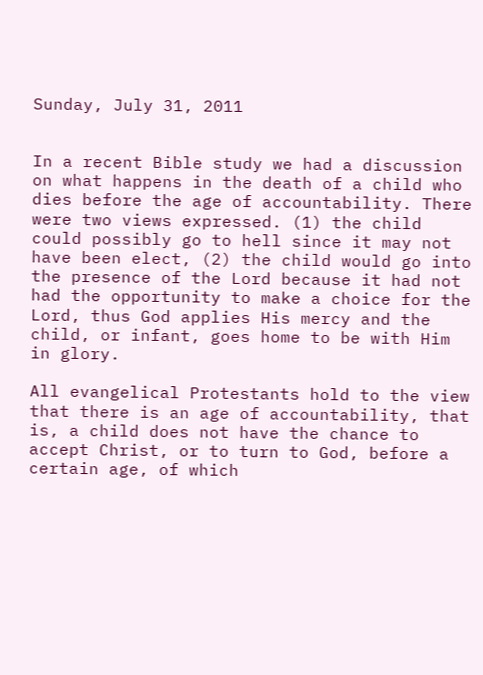Sunday, July 31, 2011


In a recent Bible study we had a discussion on what happens in the death of a child who dies before the age of accountability. There were two views expressed. (1) the child could possibly go to hell since it may not have been elect, (2) the child would go into the presence of the Lord because it had not had the opportunity to make a choice for the Lord, thus God applies His mercy and the child, or infant, goes home to be with Him in glory.

All evangelical Protestants hold to the view that there is an age of accountability, that is, a child does not have the chance to accept Christ, or to turn to God, before a certain age, of which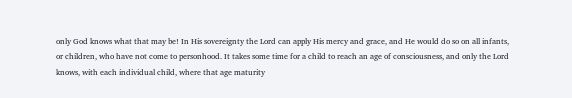only God knows what that may be! In His sovereignty the Lord can apply His mercy and grace, and He would do so on all infants, or children, who have not come to personhood. It takes some time for a child to reach an age of consciousness, and only the Lord knows, with each individual child, where that age maturity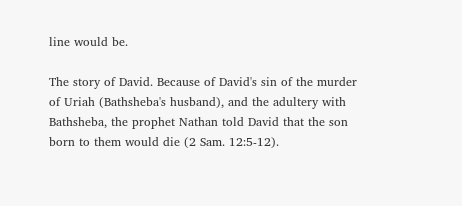line would be.

The story of David. Because of David's sin of the murder of Uriah (Bathsheba's husband), and the adultery with Bathsheba, the prophet Nathan told David that the son born to them would die (2 Sam. 12:5-12).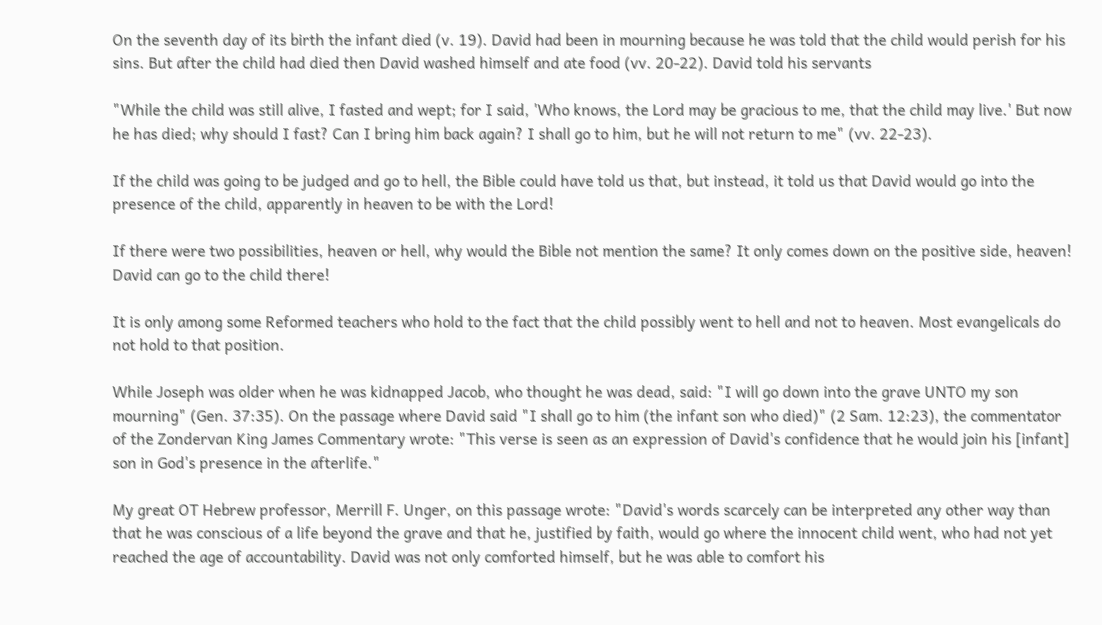On the seventh day of its birth the infant died (v. 19). David had been in mourning because he was told that the child would perish for his sins. But after the child had died then David washed himself and ate food (vv. 20-22). David told his servants

"While the child was still alive, I fasted and wept; for I said, 'Who knows, the Lord may be gracious to me, that the child may live.' But now he has died; why should I fast? Can I bring him back again? I shall go to him, but he will not return to me" (vv. 22-23).

If the child was going to be judged and go to hell, the Bible could have told us that, but instead, it told us that David would go into the presence of the child, apparently in heaven to be with the Lord!

If there were two possibilities, heaven or hell, why would the Bible not mention the same? It only comes down on the positive side, heaven! David can go to the child there!

It is only among some Reformed teachers who hold to the fact that the child possibly went to hell and not to heaven. Most evangelicals do not hold to that position.

While Joseph was older when he was kidnapped Jacob, who thought he was dead, said: "I will go down into the grave UNTO my son mourning" (Gen. 37:35). On the passage where David said "I shall go to him (the infant son who died)" (2 Sam. 12:23), the commentator of the Zondervan King James Commentary wrote: "This verse is seen as an expression of David's confidence that he would join his [infant] son in God's presence in the afterlife."

My great OT Hebrew professor, Merrill F. Unger, on this passage wrote: "David's words scarcely can be interpreted any other way than that he was conscious of a life beyond the grave and that he, justified by faith, would go where the innocent child went, who had not yet reached the age of accountability. David was not only comforted himself, but he was able to comfort his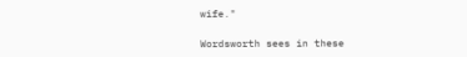wife."

Wordsworth sees in these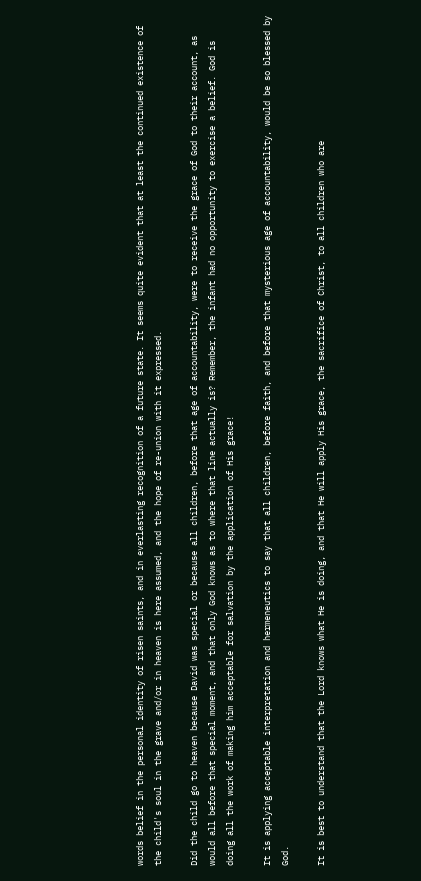words belief in the personal identity of risen saints, and in everlasting recognition of a future state. It seems quite evident that at least the continued existence of the child's soul in the grave and/or in heaven is here assumed, and the hope of re-union with it expressed.

Did the child go to heaven because David was special or because all children, before that age of accountability, were to receive the grace of God to their account, as would all before that special moment, and that only God knows as to where that line actually is? Remember, the infant had no opportunity to exercise a belief. God is doing all the work of making him acceptable for salvation by the application of His grace!

It is applying acceptable interpretation and hermeneutics to say that all children, before faith, and before that mysterious age of accountability, would be so blessed by God.

It is best to understand that the Lord knows what He is doing, and that He will apply His grace, the sacrifice of Christ, to all children who are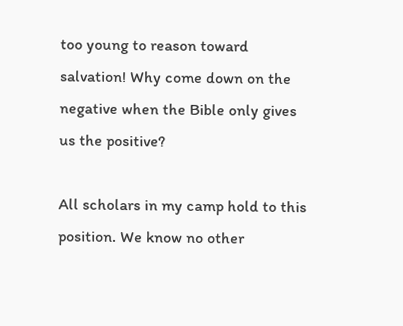too young to reason toward salvation! Why come down on the negative when the Bible only gives us the positive?

All scholars in my camp hold to this position. We know no other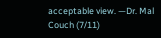acceptable view. —Dr. Mal Couch (7/11)